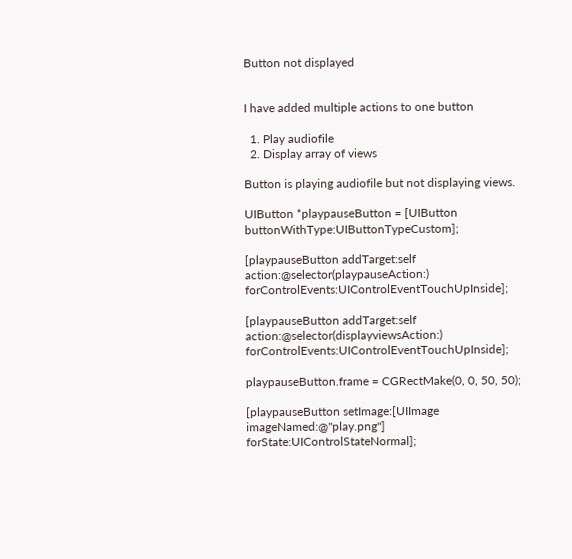Button not displayed


I have added multiple actions to one button

  1. Play audiofile
  2. Display array of views

Button is playing audiofile but not displaying views.

UIButton *playpauseButton = [UIButton buttonWithType:UIButtonTypeCustom];

[playpauseButton addTarget:self action:@selector(playpauseAction:) forControlEvents:UIControlEventTouchUpInside];

[playpauseButton addTarget:self action:@selector(displayviewsAction:) forControlEvents:UIControlEventTouchUpInside];

playpauseButton.frame = CGRectMake(0, 0, 50, 50);

[playpauseButton setImage:[UIImage imageNamed:@"play.png"] forState:UIControlStateNormal];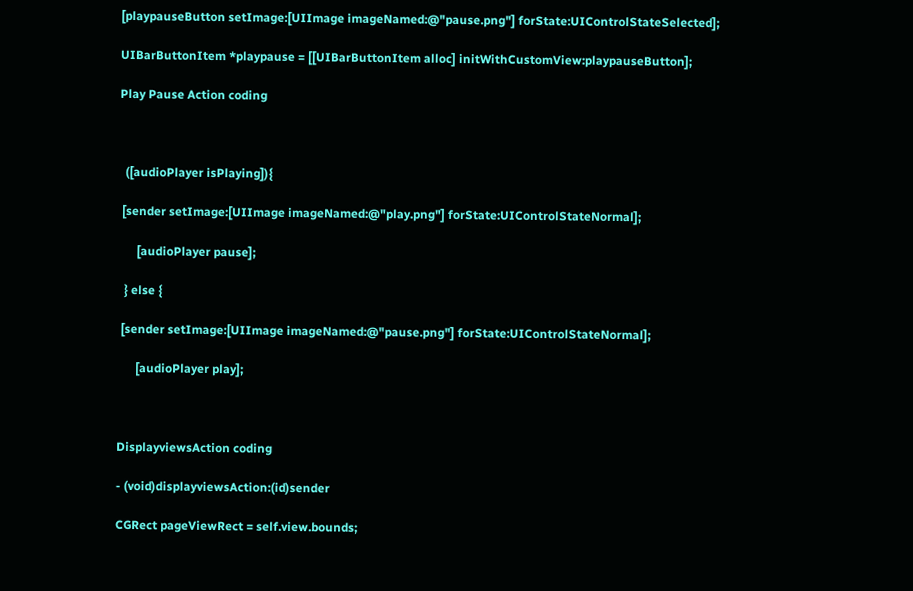[playpauseButton setImage:[UIImage imageNamed:@"pause.png"] forState:UIControlStateSelected];

UIBarButtonItem *playpause = [[UIBarButtonItem alloc] initWithCustomView:playpauseButton];

Play Pause Action coding



  ([audioPlayer isPlaying]){

 [sender setImage:[UIImage imageNamed:@"play.png"] forState:UIControlStateNormal];

      [audioPlayer pause];

  } else {

 [sender setImage:[UIImage imageNamed:@"pause.png"] forState:UIControlStateNormal];

      [audioPlayer play];



DisplayviewsAction coding

- (void)displayviewsAction:(id)sender

CGRect pageViewRect = self.view.bounds;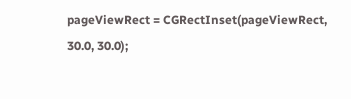pageViewRect = CGRectInset(pageViewRect, 30.0, 30.0);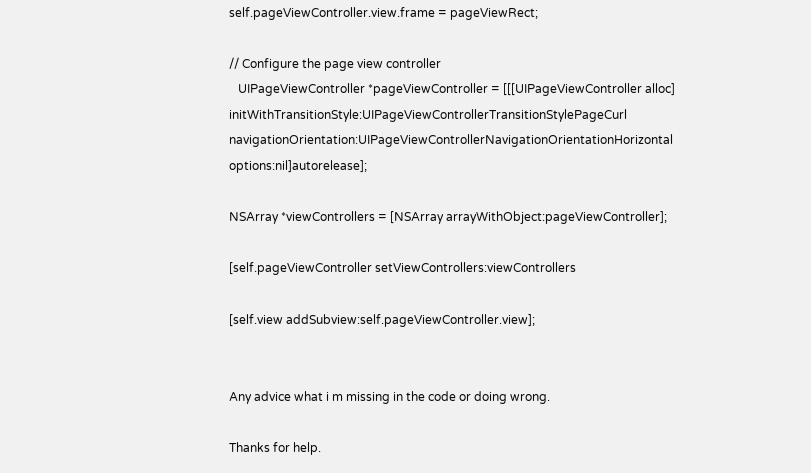self.pageViewController.view.frame = pageViewRect;

// Configure the page view controller
   UIPageViewController *pageViewController = [[[UIPageViewController alloc]   initWithTransitionStyle:UIPageViewControllerTransitionStylePageCurl navigationOrientation:UIPageViewControllerNavigationOrientationHorizontal options:nil]autorelease];

NSArray *viewControllers = [NSArray arrayWithObject:pageViewController];

[self.pageViewController setViewControllers:viewControllers

[self.view addSubview:self.pageViewController.view];


Any advice what i m missing in the code or doing wrong.

Thanks for help.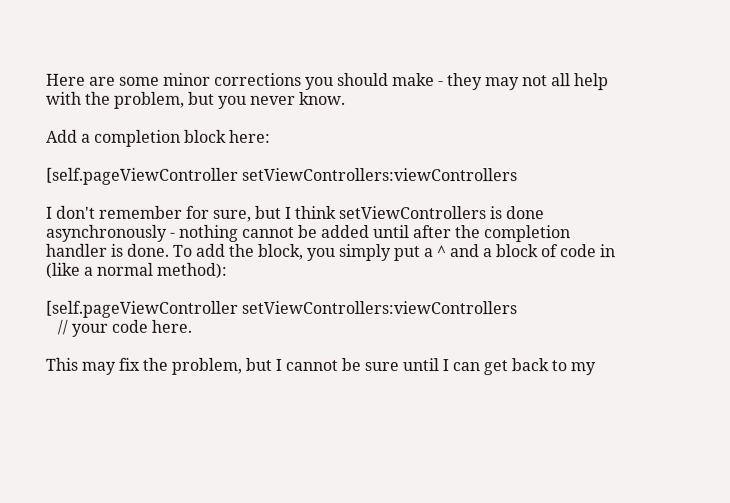Here are some minor corrections you should make - they may not all help with the problem, but you never know.

Add a completion block here:

[self.pageViewController setViewControllers:viewControllers

I don't remember for sure, but I think setViewControllers is done asynchronously - nothing cannot be added until after the completion handler is done. To add the block, you simply put a ^ and a block of code in (like a normal method):

[self.pageViewController setViewControllers:viewControllers
   // your code here.

This may fix the problem, but I cannot be sure until I can get back to my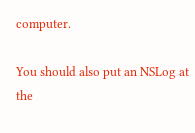computer.

You should also put an NSLog at the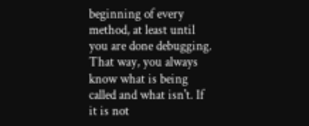beginning of every method, at least until you are done debugging. That way, you always know what is being called and what isn't. If it is not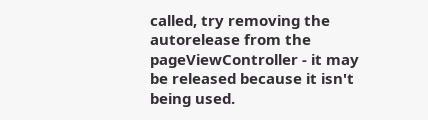called, try removing the autorelease from the pageViewController - it may be released because it isn't being used.